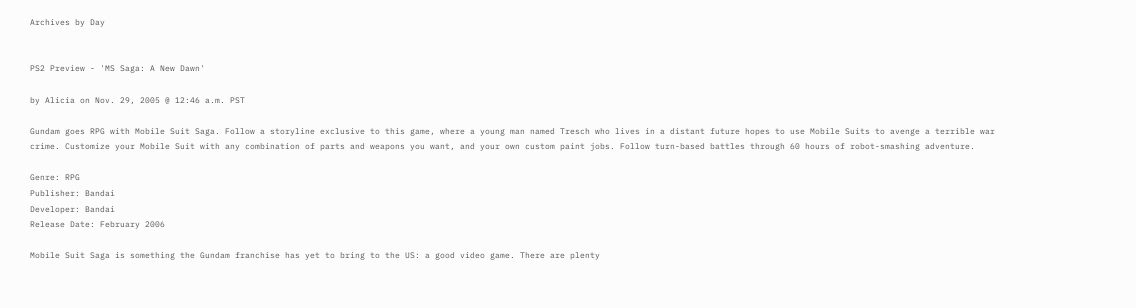Archives by Day


PS2 Preview - 'MS Saga: A New Dawn'

by Alicia on Nov. 29, 2005 @ 12:46 a.m. PST

Gundam goes RPG with Mobile Suit Saga. Follow a storyline exclusive to this game, where a young man named Tresch who lives in a distant future hopes to use Mobile Suits to avenge a terrible war crime. Customize your Mobile Suit with any combination of parts and weapons you want, and your own custom paint jobs. Follow turn-based battles through 60 hours of robot-smashing adventure.

Genre: RPG
Publisher: Bandai
Developer: Bandai
Release Date: February 2006

Mobile Suit Saga is something the Gundam franchise has yet to bring to the US: a good video game. There are plenty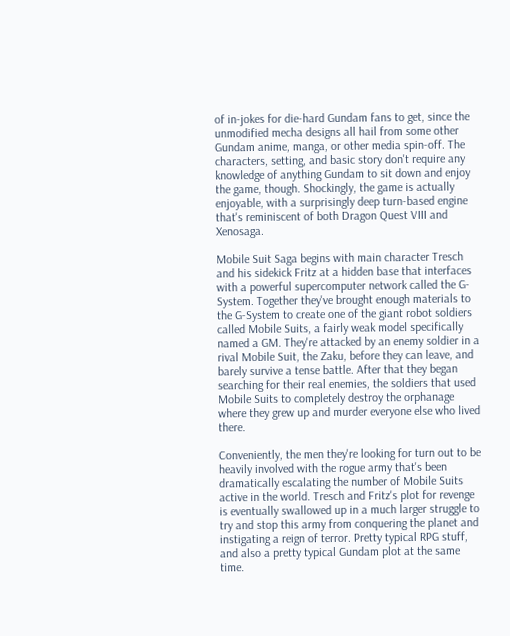of in-jokes for die-hard Gundam fans to get, since the unmodified mecha designs all hail from some other Gundam anime, manga, or other media spin-off. The characters, setting, and basic story don't require any knowledge of anything Gundam to sit down and enjoy the game, though. Shockingly, the game is actually enjoyable, with a surprisingly deep turn-based engine that's reminiscent of both Dragon Quest VIII and Xenosaga.

Mobile Suit Saga begins with main character Tresch and his sidekick Fritz at a hidden base that interfaces with a powerful supercomputer network called the G-System. Together they've brought enough materials to the G-System to create one of the giant robot soldiers called Mobile Suits, a fairly weak model specifically named a GM. They're attacked by an enemy soldier in a rival Mobile Suit, the Zaku, before they can leave, and barely survive a tense battle. After that they began searching for their real enemies, the soldiers that used Mobile Suits to completely destroy the orphanage where they grew up and murder everyone else who lived there.

Conveniently, the men they're looking for turn out to be heavily involved with the rogue army that's been dramatically escalating the number of Mobile Suits active in the world. Tresch and Fritz's plot for revenge is eventually swallowed up in a much larger struggle to try and stop this army from conquering the planet and instigating a reign of terror. Pretty typical RPG stuff, and also a pretty typical Gundam plot at the same time.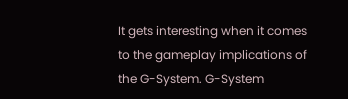It gets interesting when it comes to the gameplay implications of the G-System. G-System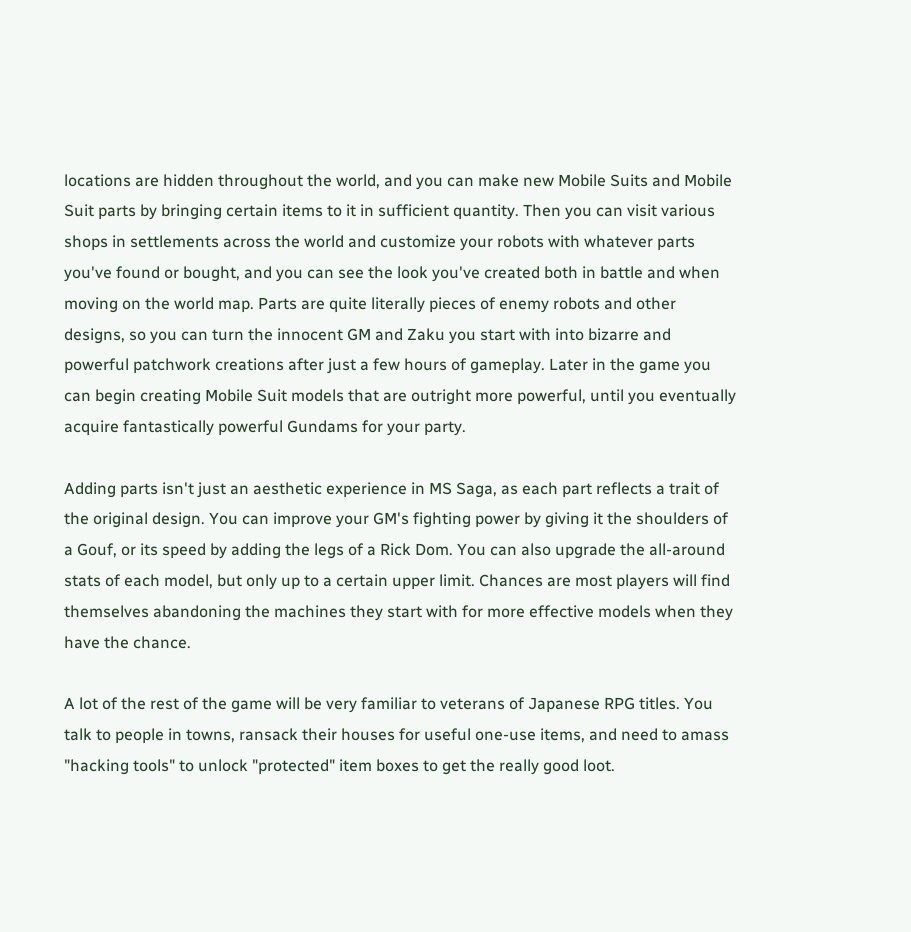locations are hidden throughout the world, and you can make new Mobile Suits and Mobile Suit parts by bringing certain items to it in sufficient quantity. Then you can visit various shops in settlements across the world and customize your robots with whatever parts you've found or bought, and you can see the look you've created both in battle and when moving on the world map. Parts are quite literally pieces of enemy robots and other designs, so you can turn the innocent GM and Zaku you start with into bizarre and powerful patchwork creations after just a few hours of gameplay. Later in the game you can begin creating Mobile Suit models that are outright more powerful, until you eventually acquire fantastically powerful Gundams for your party.

Adding parts isn't just an aesthetic experience in MS Saga, as each part reflects a trait of the original design. You can improve your GM's fighting power by giving it the shoulders of a Gouf, or its speed by adding the legs of a Rick Dom. You can also upgrade the all-around stats of each model, but only up to a certain upper limit. Chances are most players will find themselves abandoning the machines they start with for more effective models when they have the chance.

A lot of the rest of the game will be very familiar to veterans of Japanese RPG titles. You talk to people in towns, ransack their houses for useful one-use items, and need to amass "hacking tools" to unlock "protected" item boxes to get the really good loot.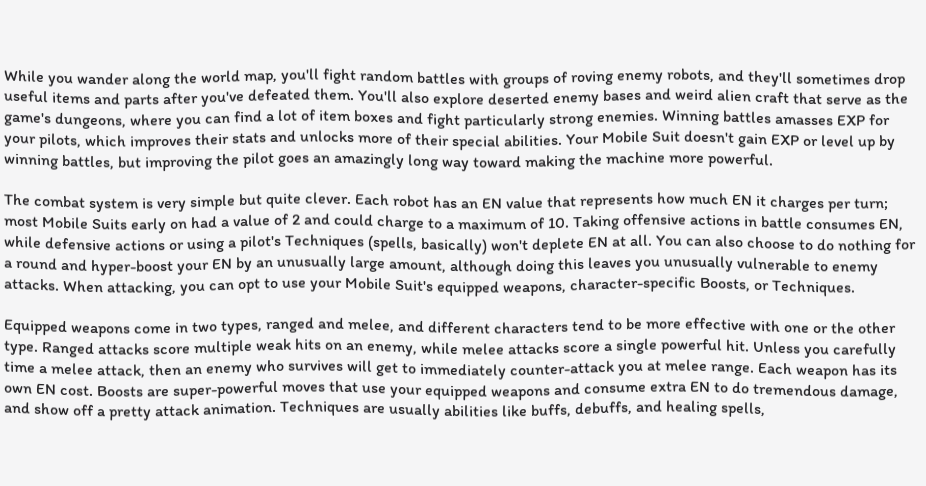While you wander along the world map, you'll fight random battles with groups of roving enemy robots, and they'll sometimes drop useful items and parts after you've defeated them. You'll also explore deserted enemy bases and weird alien craft that serve as the game's dungeons, where you can find a lot of item boxes and fight particularly strong enemies. Winning battles amasses EXP for your pilots, which improves their stats and unlocks more of their special abilities. Your Mobile Suit doesn't gain EXP or level up by winning battles, but improving the pilot goes an amazingly long way toward making the machine more powerful.

The combat system is very simple but quite clever. Each robot has an EN value that represents how much EN it charges per turn; most Mobile Suits early on had a value of 2 and could charge to a maximum of 10. Taking offensive actions in battle consumes EN, while defensive actions or using a pilot's Techniques (spells, basically) won't deplete EN at all. You can also choose to do nothing for a round and hyper-boost your EN by an unusually large amount, although doing this leaves you unusually vulnerable to enemy attacks. When attacking, you can opt to use your Mobile Suit's equipped weapons, character-specific Boosts, or Techniques.

Equipped weapons come in two types, ranged and melee, and different characters tend to be more effective with one or the other type. Ranged attacks score multiple weak hits on an enemy, while melee attacks score a single powerful hit. Unless you carefully time a melee attack, then an enemy who survives will get to immediately counter-attack you at melee range. Each weapon has its own EN cost. Boosts are super-powerful moves that use your equipped weapons and consume extra EN to do tremendous damage, and show off a pretty attack animation. Techniques are usually abilities like buffs, debuffs, and healing spells,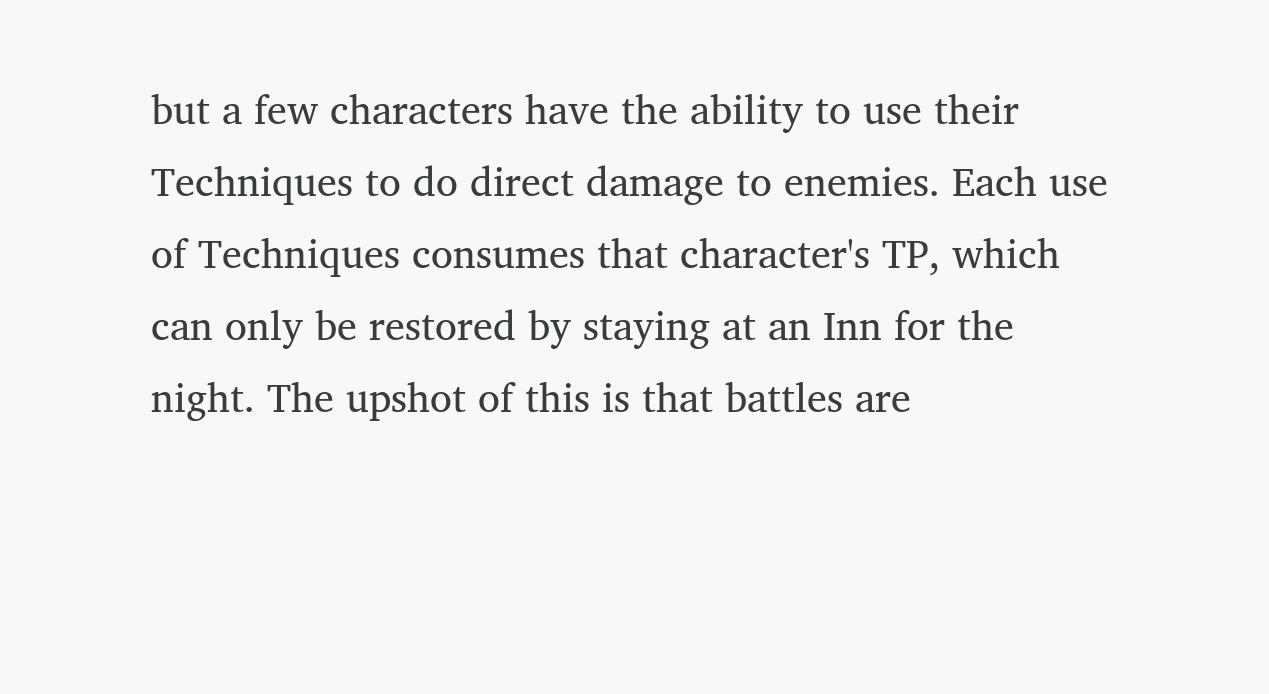but a few characters have the ability to use their Techniques to do direct damage to enemies. Each use of Techniques consumes that character's TP, which can only be restored by staying at an Inn for the night. The upshot of this is that battles are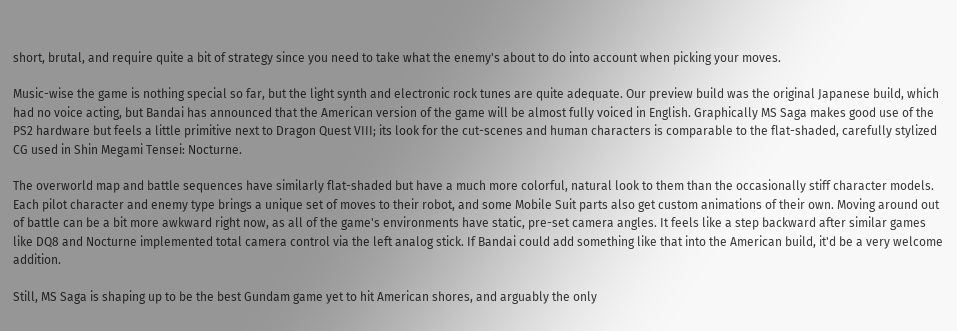short, brutal, and require quite a bit of strategy since you need to take what the enemy's about to do into account when picking your moves.

Music-wise the game is nothing special so far, but the light synth and electronic rock tunes are quite adequate. Our preview build was the original Japanese build, which had no voice acting, but Bandai has announced that the American version of the game will be almost fully voiced in English. Graphically MS Saga makes good use of the PS2 hardware but feels a little primitive next to Dragon Quest VIII; its look for the cut-scenes and human characters is comparable to the flat-shaded, carefully stylized CG used in Shin Megami Tensei: Nocturne.

The overworld map and battle sequences have similarly flat-shaded but have a much more colorful, natural look to them than the occasionally stiff character models. Each pilot character and enemy type brings a unique set of moves to their robot, and some Mobile Suit parts also get custom animations of their own. Moving around out of battle can be a bit more awkward right now, as all of the game's environments have static, pre-set camera angles. It feels like a step backward after similar games like DQ8 and Nocturne implemented total camera control via the left analog stick. If Bandai could add something like that into the American build, it'd be a very welcome addition.

Still, MS Saga is shaping up to be the best Gundam game yet to hit American shores, and arguably the only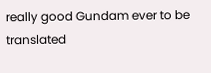really good Gundam ever to be translated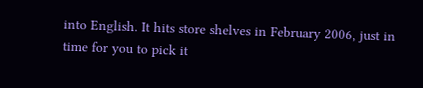into English. It hits store shelves in February 2006, just in time for you to pick it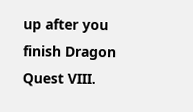up after you finish Dragon Quest VIII.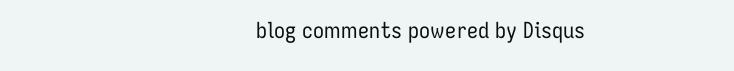blog comments powered by Disqus